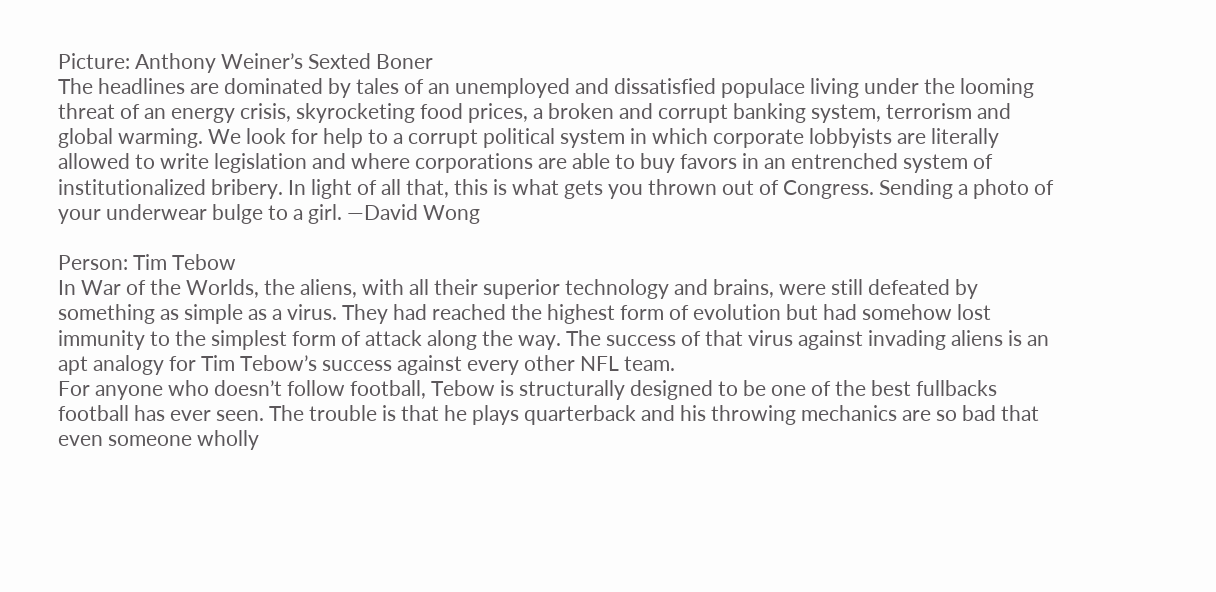Picture: Anthony Weiner’s Sexted Boner
The headlines are dominated by tales of an unemployed and dissatisfied populace living under the looming threat of an energy crisis, skyrocketing food prices, a broken and corrupt banking system, terrorism and global warming. We look for help to a corrupt political system in which corporate lobbyists are literally allowed to write legislation and where corporations are able to buy favors in an entrenched system of institutionalized bribery. In light of all that, this is what gets you thrown out of Congress. Sending a photo of your underwear bulge to a girl. —David Wong

Person: Tim Tebow
In War of the Worlds, the aliens, with all their superior technology and brains, were still defeated by something as simple as a virus. They had reached the highest form of evolution but had somehow lost immunity to the simplest form of attack along the way. The success of that virus against invading aliens is an apt analogy for Tim Tebow’s success against every other NFL team.
For anyone who doesn’t follow football, Tebow is structurally designed to be one of the best fullbacks football has ever seen. The trouble is that he plays quarterback and his throwing mechanics are so bad that even someone wholly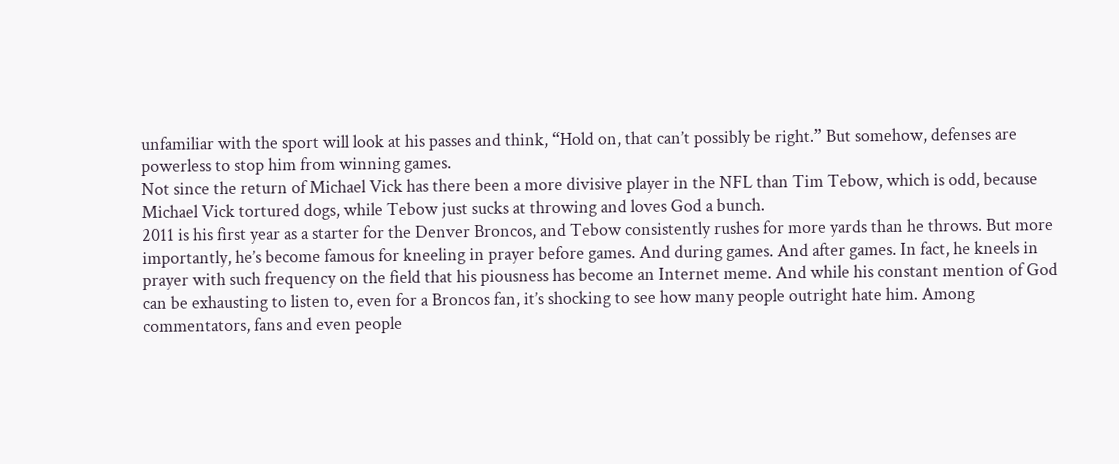unfamiliar with the sport will look at his passes and think, “Hold on, that can’t possibly be right.” But somehow, defenses are powerless to stop him from winning games.
Not since the return of Michael Vick has there been a more divisive player in the NFL than Tim Tebow, which is odd, because Michael Vick tortured dogs, while Tebow just sucks at throwing and loves God a bunch.
2011 is his first year as a starter for the Denver Broncos, and Tebow consistently rushes for more yards than he throws. But more importantly, he’s become famous for kneeling in prayer before games. And during games. And after games. In fact, he kneels in prayer with such frequency on the field that his piousness has become an Internet meme. And while his constant mention of God can be exhausting to listen to, even for a Broncos fan, it’s shocking to see how many people outright hate him. Among commentators, fans and even people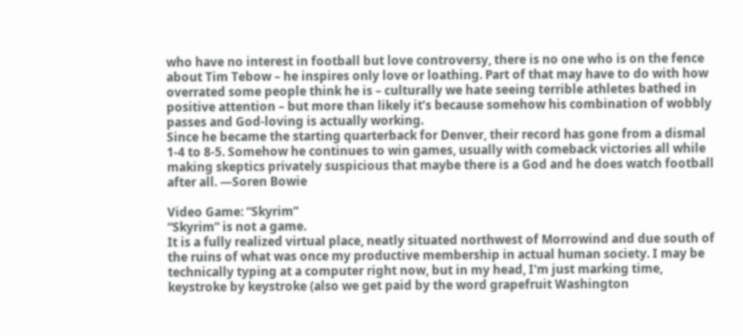who have no interest in football but love controversy, there is no one who is on the fence about Tim Tebow – he inspires only love or loathing. Part of that may have to do with how overrated some people think he is – culturally we hate seeing terrible athletes bathed in positive attention – but more than likely it’s because somehow his combination of wobbly passes and God-loving is actually working.
Since he became the starting quarterback for Denver, their record has gone from a dismal 1-4 to 8-5. Somehow he continues to win games, usually with comeback victories all while making skeptics privately suspicious that maybe there is a God and he does watch football after all. —Soren Bowie

Video Game: “Skyrim”
“Skyrim” is not a game.
It is a fully realized virtual place, neatly situated northwest of Morrowind and due south of the ruins of what was once my productive membership in actual human society. I may be technically typing at a computer right now, but in my head, I'm just marking time, keystroke by keystroke (also we get paid by the word grapefruit Washington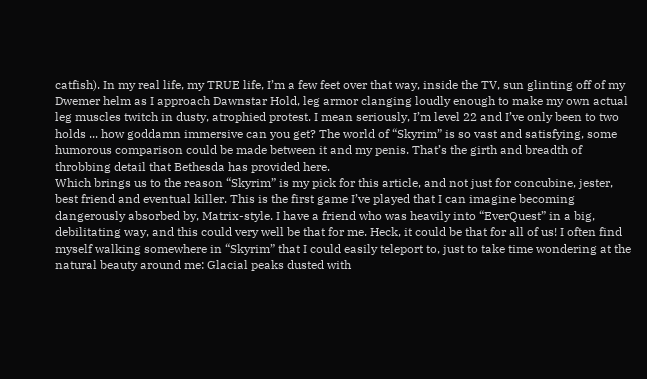catfish). In my real life, my TRUE life, I’m a few feet over that way, inside the TV, sun glinting off of my Dwemer helm as I approach Dawnstar Hold, leg armor clanging loudly enough to make my own actual leg muscles twitch in dusty, atrophied protest. I mean seriously, I’m level 22 and I’ve only been to two holds ... how goddamn immersive can you get? The world of “Skyrim” is so vast and satisfying, some humorous comparison could be made between it and my penis. That’s the girth and breadth of throbbing detail that Bethesda has provided here.
Which brings us to the reason “Skyrim” is my pick for this article, and not just for concubine, jester, best friend and eventual killer. This is the first game I’ve played that I can imagine becoming dangerously absorbed by, Matrix-style. I have a friend who was heavily into “EverQuest” in a big, debilitating way, and this could very well be that for me. Heck, it could be that for all of us! I often find myself walking somewhere in “Skyrim” that I could easily teleport to, just to take time wondering at the natural beauty around me: Glacial peaks dusted with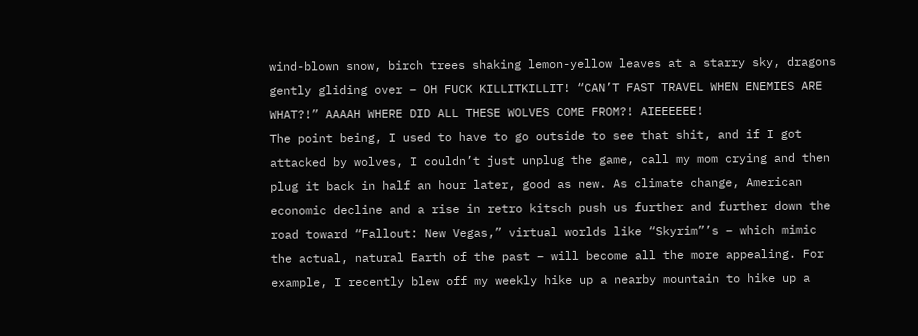wind-blown snow, birch trees shaking lemon-yellow leaves at a starry sky, dragons gently gliding over – OH FUCK KILLITKILLIT! “CAN’T FAST TRAVEL WHEN ENEMIES ARE WHAT?!” AAAAH WHERE DID ALL THESE WOLVES COME FROM?! AIEEEEEE!
The point being, I used to have to go outside to see that shit, and if I got attacked by wolves, I couldn’t just unplug the game, call my mom crying and then plug it back in half an hour later, good as new. As climate change, American economic decline and a rise in retro kitsch push us further and further down the road toward “Fallout: New Vegas,” virtual worlds like “Skyrim”’s – which mimic the actual, natural Earth of the past – will become all the more appealing. For example, I recently blew off my weekly hike up a nearby mountain to hike up a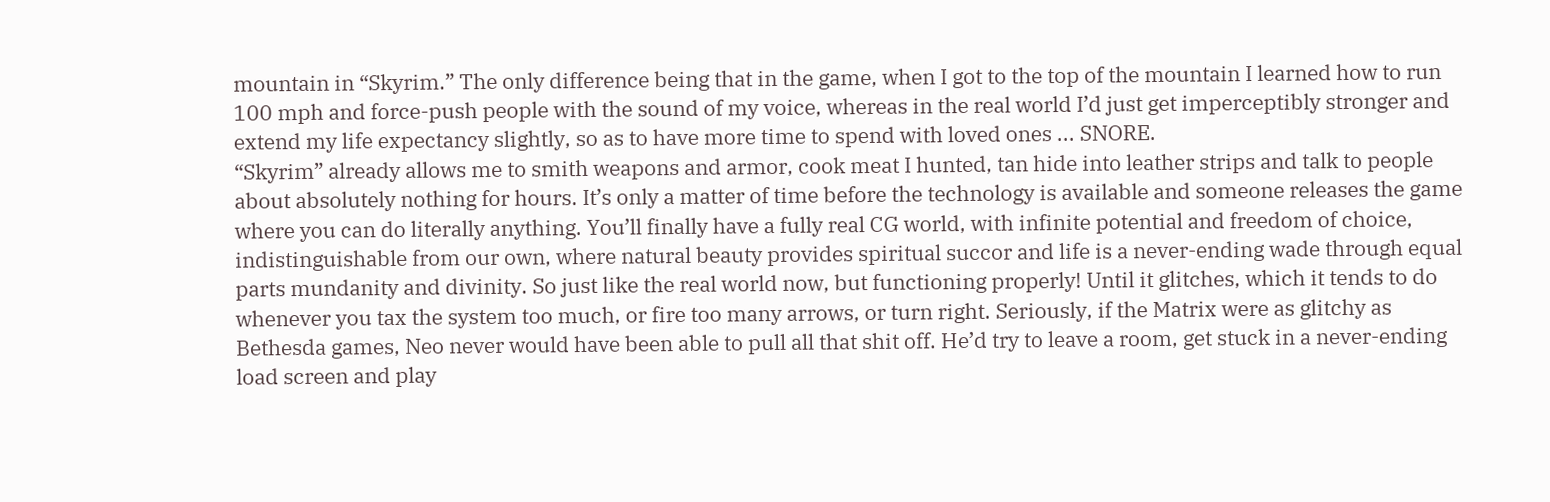mountain in “Skyrim.” The only difference being that in the game, when I got to the top of the mountain I learned how to run 100 mph and force-push people with the sound of my voice, whereas in the real world I’d just get imperceptibly stronger and extend my life expectancy slightly, so as to have more time to spend with loved ones ... SNORE.
“Skyrim” already allows me to smith weapons and armor, cook meat I hunted, tan hide into leather strips and talk to people about absolutely nothing for hours. It’s only a matter of time before the technology is available and someone releases the game where you can do literally anything. You’ll finally have a fully real CG world, with infinite potential and freedom of choice, indistinguishable from our own, where natural beauty provides spiritual succor and life is a never-ending wade through equal parts mundanity and divinity. So just like the real world now, but functioning properly! Until it glitches, which it tends to do whenever you tax the system too much, or fire too many arrows, or turn right. Seriously, if the Matrix were as glitchy as Bethesda games, Neo never would have been able to pull all that shit off. He’d try to leave a room, get stuck in a never-ending load screen and play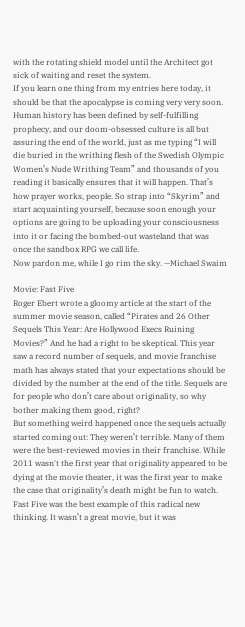with the rotating shield model until the Architect got sick of waiting and reset the system.
If you learn one thing from my entries here today, it should be that the apocalypse is coming very very soon. Human history has been defined by self-fulfilling prophecy, and our doom-obsessed culture is all but assuring the end of the world, just as me typing “I will die buried in the writhing flesh of the Swedish Olympic Women’s Nude Writhing Team” and thousands of you reading it basically ensures that it will happen. That’s how prayer works, people. So strap into “Skyrim” and start acquainting yourself, because soon enough your options are going to be uploading your consciousness into it or facing the bombed-out wasteland that was once the sandbox RPG we call life.
Now pardon me, while I go rim the sky. —Michael Swaim

Movie: Fast Five
Roger Ebert wrote a gloomy article at the start of the summer movie season, called “Pirates and 26 Other Sequels This Year: Are Hollywood Execs Ruining Movies?” And he had a right to be skeptical. This year saw a record number of sequels, and movie franchise math has always stated that your expectations should be divided by the number at the end of the title. Sequels are for people who don’t care about originality, so why bother making them good, right?
But something weird happened once the sequels actually started coming out: They weren’t terrible. Many of them were the best-reviewed movies in their franchise. While 2011 wasn't the first year that originality appeared to be dying at the movie theater, it was the first year to make the case that originality’s death might be fun to watch.
Fast Five was the best example of this radical new thinking. It wasn’t a great movie, but it was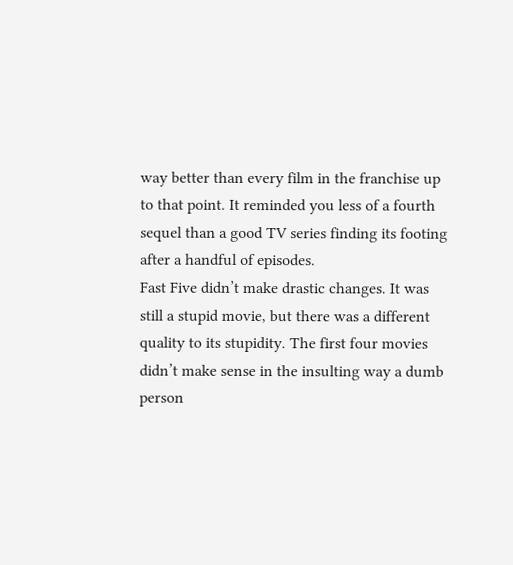way better than every film in the franchise up to that point. It reminded you less of a fourth sequel than a good TV series finding its footing after a handful of episodes.
Fast Five didn’t make drastic changes. It was still a stupid movie, but there was a different quality to its stupidity. The first four movies didn’t make sense in the insulting way a dumb person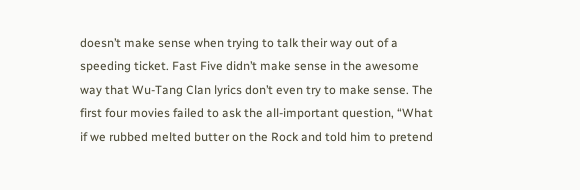doesn’t make sense when trying to talk their way out of a speeding ticket. Fast Five didn’t make sense in the awesome way that Wu-Tang Clan lyrics don’t even try to make sense. The first four movies failed to ask the all-important question, “What if we rubbed melted butter on the Rock and told him to pretend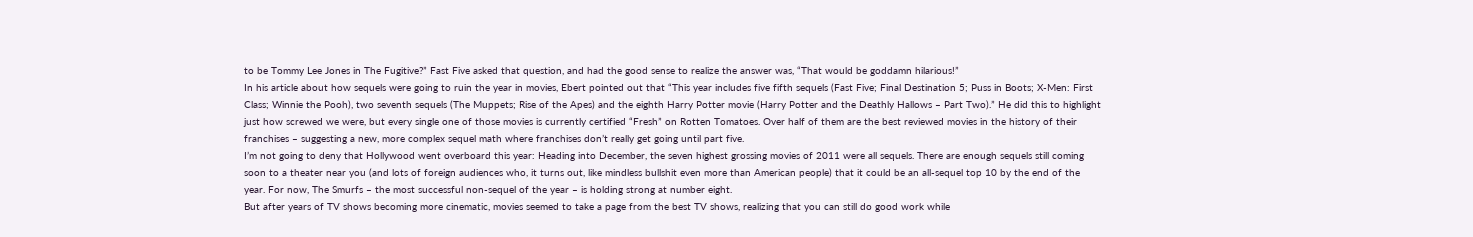to be Tommy Lee Jones in The Fugitive?” Fast Five asked that question, and had the good sense to realize the answer was, “That would be goddamn hilarious!”
In his article about how sequels were going to ruin the year in movies, Ebert pointed out that “This year includes five fifth sequels (Fast Five; Final Destination 5; Puss in Boots; X-Men: First Class; Winnie the Pooh), two seventh sequels (The Muppets; Rise of the Apes) and the eighth Harry Potter movie (Harry Potter and the Deathly Hallows – Part Two).” He did this to highlight just how screwed we were, but every single one of those movies is currently certified “Fresh” on Rotten Tomatoes. Over half of them are the best reviewed movies in the history of their franchises – suggesting a new, more complex sequel math where franchises don’t really get going until part five.
I’m not going to deny that Hollywood went overboard this year: Heading into December, the seven highest grossing movies of 2011 were all sequels. There are enough sequels still coming soon to a theater near you (and lots of foreign audiences who, it turns out, like mindless bullshit even more than American people) that it could be an all-sequel top 10 by the end of the year. For now, The Smurfs – the most successful non-sequel of the year – is holding strong at number eight.
But after years of TV shows becoming more cinematic, movies seemed to take a page from the best TV shows, realizing that you can still do good work while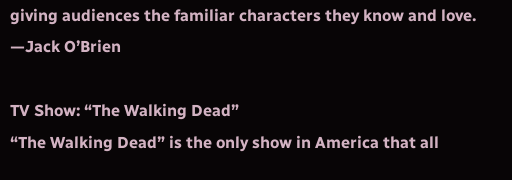giving audiences the familiar characters they know and love. —Jack O’Brien

TV Show: “The Walking Dead”
“The Walking Dead” is the only show in America that all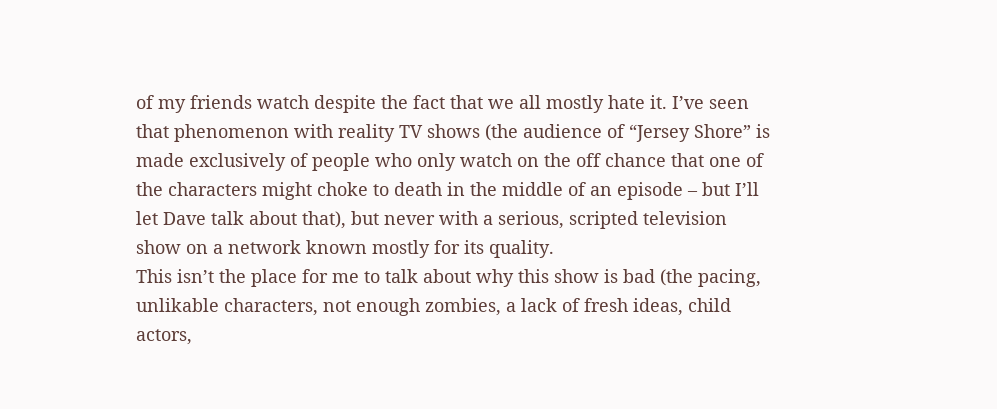of my friends watch despite the fact that we all mostly hate it. I’ve seen that phenomenon with reality TV shows (the audience of “Jersey Shore” is made exclusively of people who only watch on the off chance that one of the characters might choke to death in the middle of an episode – but I’ll let Dave talk about that), but never with a serious, scripted television show on a network known mostly for its quality.
This isn’t the place for me to talk about why this show is bad (the pacing, unlikable characters, not enough zombies, a lack of fresh ideas, child actors,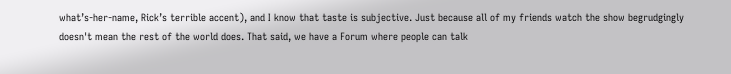what’s-her-name, Rick’s terrible accent), and I know that taste is subjective. Just because all of my friends watch the show begrudgingly doesn't mean the rest of the world does. That said, we have a Forum where people can talk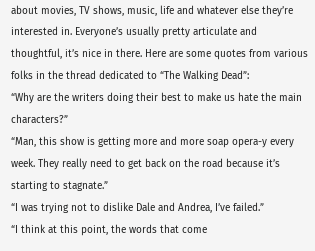about movies, TV shows, music, life and whatever else they’re interested in. Everyone’s usually pretty articulate and thoughtful, it’s nice in there. Here are some quotes from various folks in the thread dedicated to “The Walking Dead”:
“Why are the writers doing their best to make us hate the main characters?”
“Man, this show is getting more and more soap opera-y every week. They really need to get back on the road because it’s starting to stagnate.”
“I was trying not to dislike Dale and Andrea, I’ve failed.”
“I think at this point, the words that come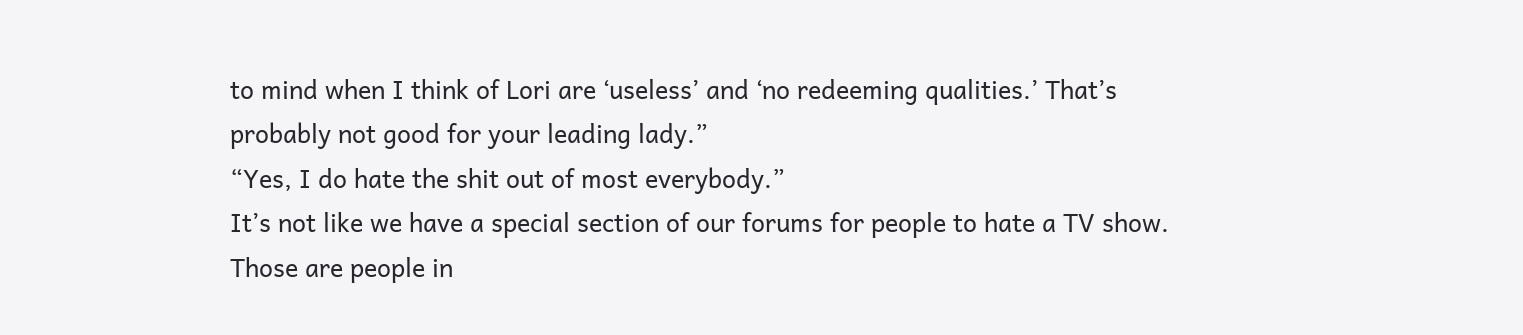to mind when I think of Lori are ‘useless’ and ‘no redeeming qualities.’ That’s probably not good for your leading lady.”
“Yes, I do hate the shit out of most everybody.”
It’s not like we have a special section of our forums for people to hate a TV show. Those are people in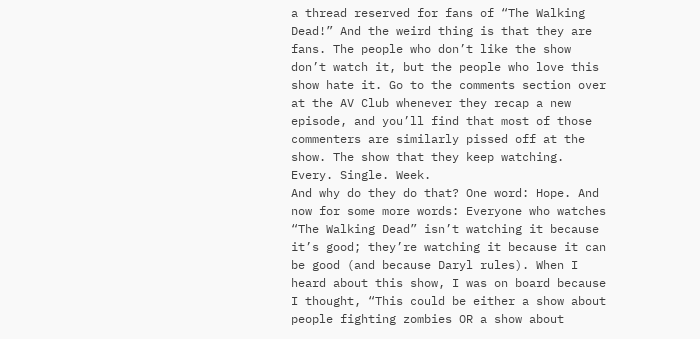a thread reserved for fans of “The Walking Dead!” And the weird thing is that they are fans. The people who don’t like the show don’t watch it, but the people who love this show hate it. Go to the comments section over at the AV Club whenever they recap a new episode, and you’ll find that most of those commenters are similarly pissed off at the show. The show that they keep watching. Every. Single. Week.
And why do they do that? One word: Hope. And now for some more words: Everyone who watches “The Walking Dead” isn’t watching it because it’s good; they’re watching it because it can be good (and because Daryl rules). When I heard about this show, I was on board because I thought, “This could be either a show about people fighting zombies OR a show about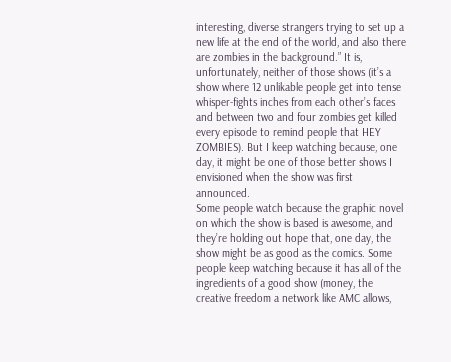interesting, diverse strangers trying to set up a new life at the end of the world, and also there are zombies in the background.” It is, unfortunately, neither of those shows (it’s a show where 12 unlikable people get into tense whisper-fights inches from each other’s faces and between two and four zombies get killed every episode to remind people that HEY ZOMBIES). But I keep watching because, one day, it might be one of those better shows I envisioned when the show was first announced.
Some people watch because the graphic novel on which the show is based is awesome, and they’re holding out hope that, one day, the show might be as good as the comics. Some people keep watching because it has all of the ingredients of a good show (money, the creative freedom a network like AMC allows,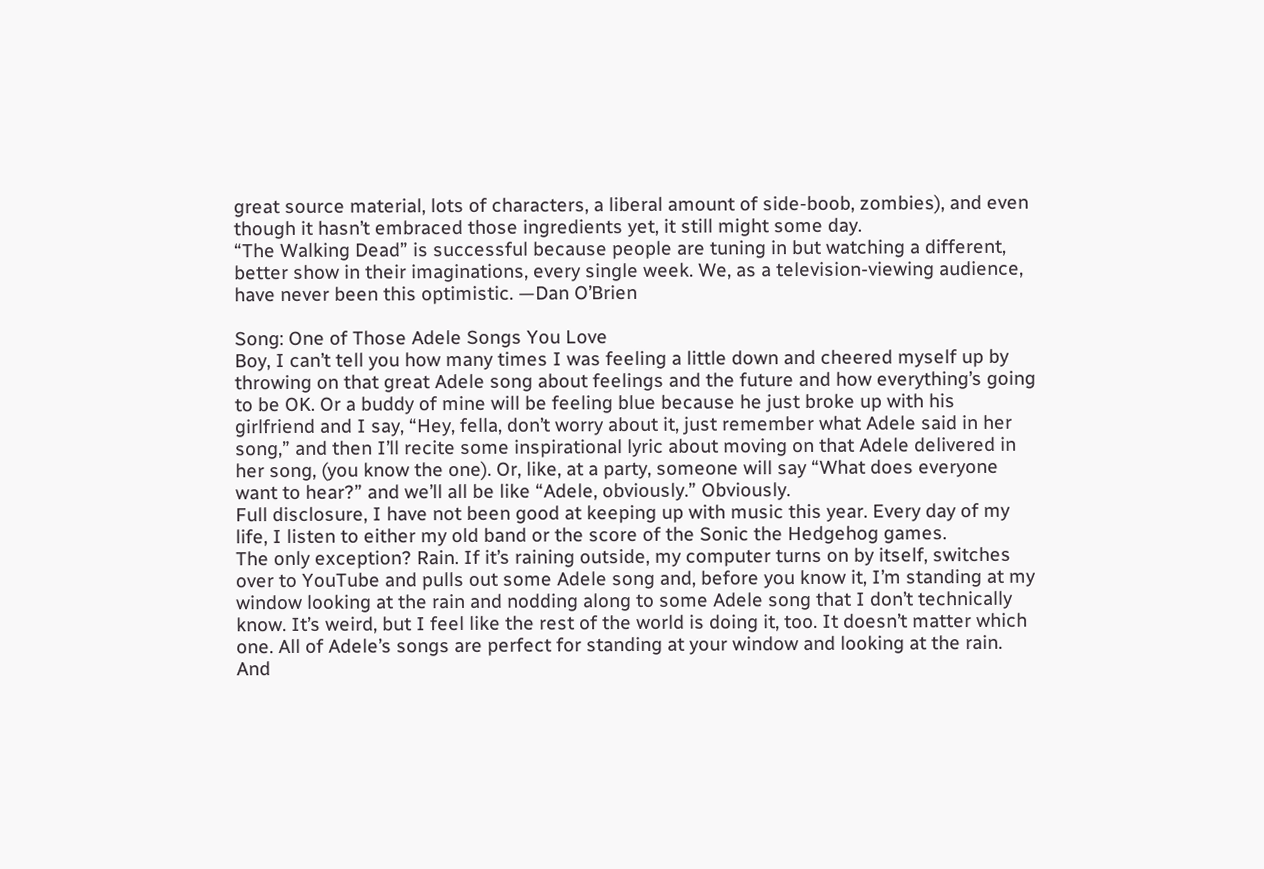great source material, lots of characters, a liberal amount of side-boob, zombies), and even though it hasn’t embraced those ingredients yet, it still might some day.
“The Walking Dead” is successful because people are tuning in but watching a different, better show in their imaginations, every single week. We, as a television-viewing audience, have never been this optimistic. —Dan O’Brien

Song: One of Those Adele Songs You Love
Boy, I can’t tell you how many times I was feeling a little down and cheered myself up by throwing on that great Adele song about feelings and the future and how everything’s going to be OK. Or a buddy of mine will be feeling blue because he just broke up with his girlfriend and I say, “Hey, fella, don’t worry about it, just remember what Adele said in her song,” and then I’ll recite some inspirational lyric about moving on that Adele delivered in her song, (you know the one). Or, like, at a party, someone will say “What does everyone want to hear?” and we’ll all be like “Adele, obviously.” Obviously.
Full disclosure, I have not been good at keeping up with music this year. Every day of my life, I listen to either my old band or the score of the Sonic the Hedgehog games.
The only exception? Rain. If it’s raining outside, my computer turns on by itself, switches over to YouTube and pulls out some Adele song and, before you know it, I’m standing at my window looking at the rain and nodding along to some Adele song that I don’t technically know. It’s weird, but I feel like the rest of the world is doing it, too. It doesn’t matter which one. All of Adele’s songs are perfect for standing at your window and looking at the rain. And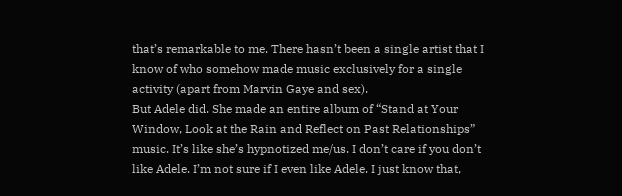that’s remarkable to me. There hasn’t been a single artist that I know of who somehow made music exclusively for a single activity (apart from Marvin Gaye and sex).
But Adele did. She made an entire album of “Stand at Your Window, Look at the Rain and Reflect on Past Relationships” music. It’s like she’s hypnotized me/us. I don’t care if you don’t like Adele. I’m not sure if I even like Adele. I just know that,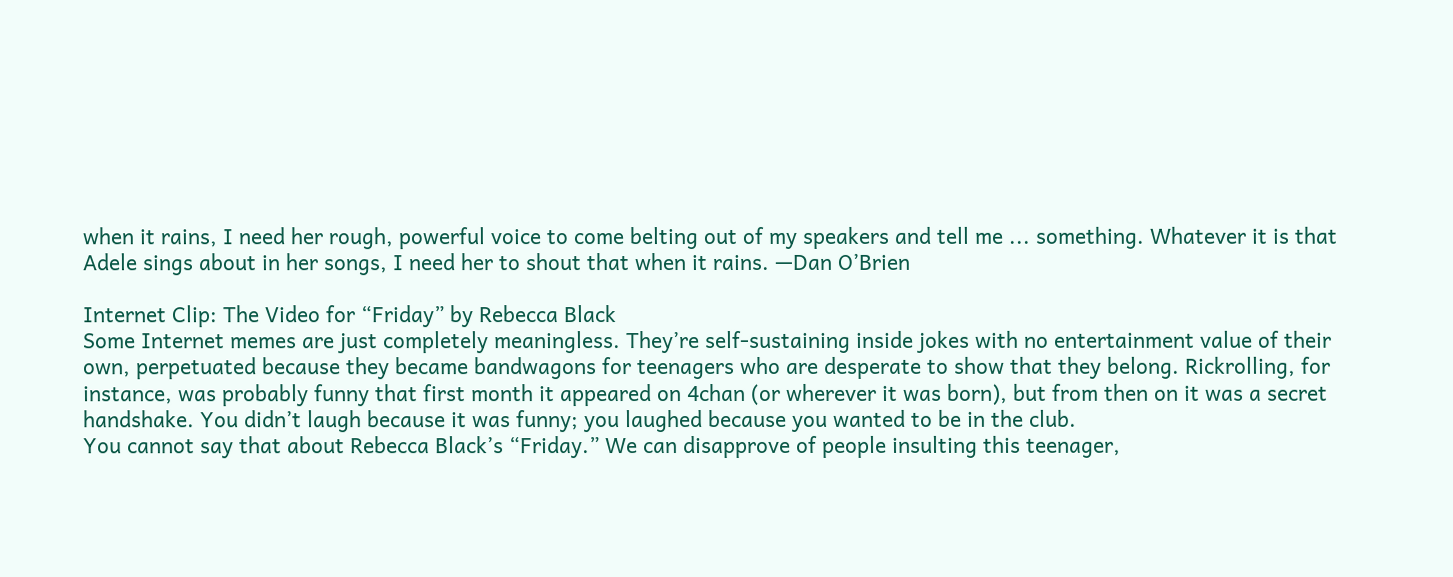when it rains, I need her rough, powerful voice to come belting out of my speakers and tell me ... something. Whatever it is that Adele sings about in her songs, I need her to shout that when it rains. —Dan O’Brien

Internet Clip: The Video for “Friday” by Rebecca Black
Some Internet memes are just completely meaningless. They’re self-sustaining inside jokes with no entertainment value of their own, perpetuated because they became bandwagons for teenagers who are desperate to show that they belong. Rickrolling, for instance, was probably funny that first month it appeared on 4chan (or wherever it was born), but from then on it was a secret handshake. You didn’t laugh because it was funny; you laughed because you wanted to be in the club.
You cannot say that about Rebecca Black’s “Friday.” We can disapprove of people insulting this teenager,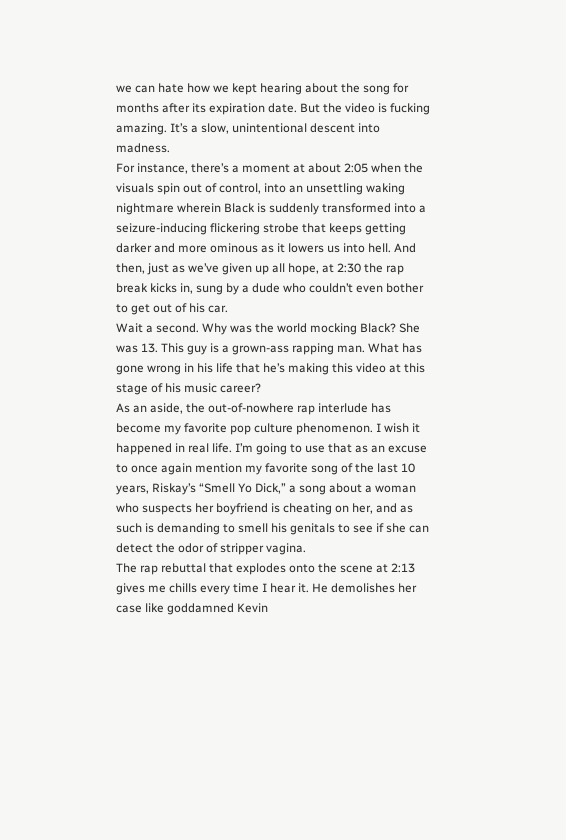we can hate how we kept hearing about the song for months after its expiration date. But the video is fucking amazing. It’s a slow, unintentional descent into madness.
For instance, there’s a moment at about 2:05 when the visuals spin out of control, into an unsettling waking nightmare wherein Black is suddenly transformed into a seizure-inducing flickering strobe that keeps getting darker and more ominous as it lowers us into hell. And then, just as we’ve given up all hope, at 2:30 the rap break kicks in, sung by a dude who couldn’t even bother to get out of his car.
Wait a second. Why was the world mocking Black? She was 13. This guy is a grown-ass rapping man. What has gone wrong in his life that he’s making this video at this stage of his music career?
As an aside, the out-of-nowhere rap interlude has become my favorite pop culture phenomenon. I wish it happened in real life. I’m going to use that as an excuse to once again mention my favorite song of the last 10 years, Riskay’s “Smell Yo Dick,” a song about a woman who suspects her boyfriend is cheating on her, and as such is demanding to smell his genitals to see if she can detect the odor of stripper vagina.
The rap rebuttal that explodes onto the scene at 2:13 gives me chills every time I hear it. He demolishes her case like goddamned Kevin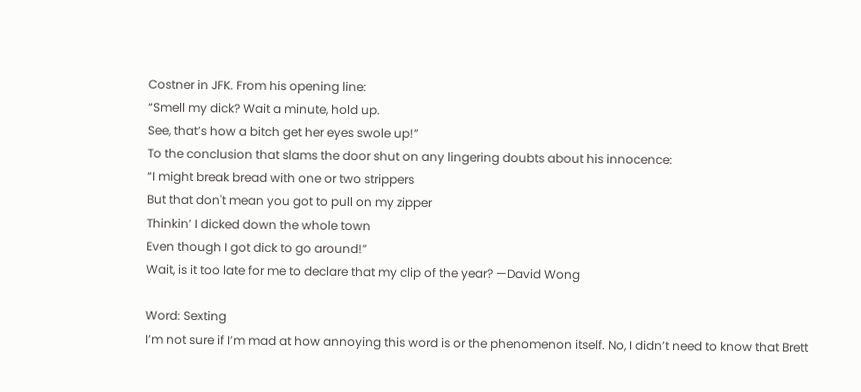Costner in JFK. From his opening line:
“Smell my dick? Wait a minute, hold up.
See, that’s how a bitch get her eyes swole up!”
To the conclusion that slams the door shut on any lingering doubts about his innocence:
“I might break bread with one or two strippers
But that don't mean you got to pull on my zipper
Thinkin’ I dicked down the whole town
Even though I got dick to go around!”
Wait, is it too late for me to declare that my clip of the year? —David Wong

Word: Sexting
I’m not sure if I’m mad at how annoying this word is or the phenomenon itself. No, I didn’t need to know that Brett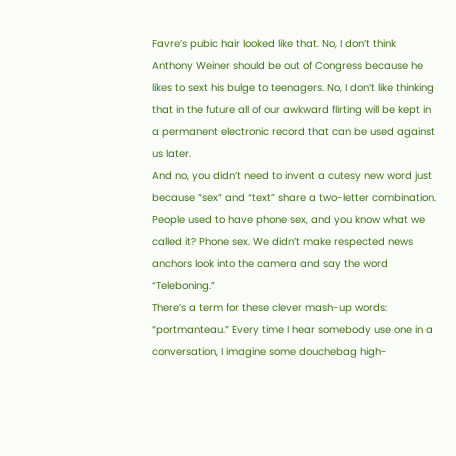Favre’s pubic hair looked like that. No, I don’t think Anthony Weiner should be out of Congress because he likes to sext his bulge to teenagers. No, I don’t like thinking that in the future all of our awkward flirting will be kept in a permanent electronic record that can be used against us later.
And no, you didn’t need to invent a cutesy new word just because “sex” and “text” share a two-letter combination. People used to have phone sex, and you know what we called it? Phone sex. We didn’t make respected news anchors look into the camera and say the word “Teleboning.”
There’s a term for these clever mash-up words: “portmanteau.” Every time I hear somebody use one in a conversation, I imagine some douchebag high-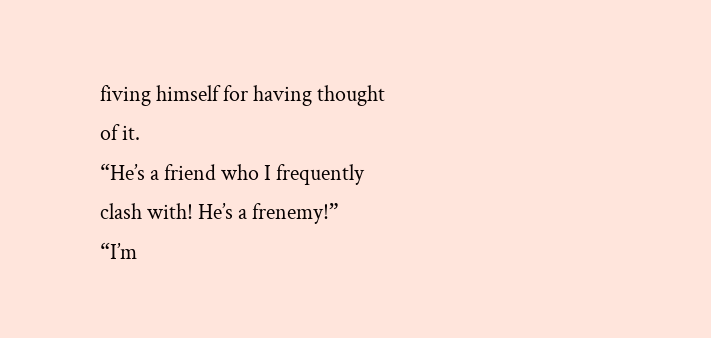fiving himself for having thought of it.
“He’s a friend who I frequently clash with! He’s a frenemy!”
“I’m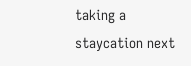taking a staycation next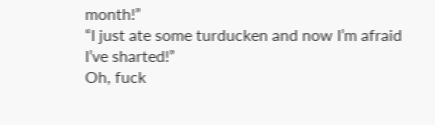month!”
“I just ate some turducken and now I’m afraid I’ve sharted!”
Oh, fuck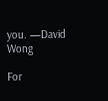you. —David Wong

For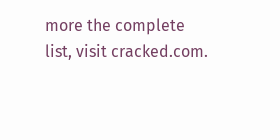more the complete list, visit cracked.com.